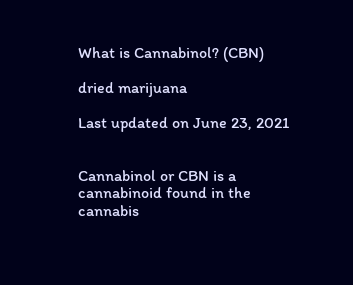What is Cannabinol? (CBN)

dried marijuana

Last updated on June 23, 2021


Cannabinol or CBN is a cannabinoid found in the cannabis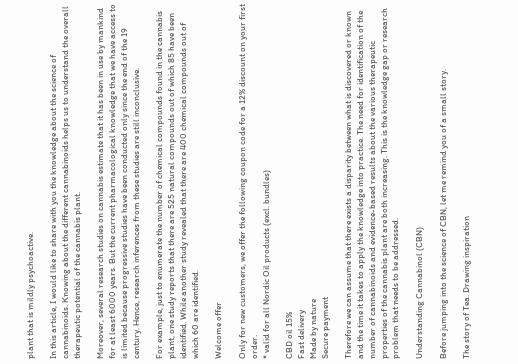plant that is mildly psychoactive.

In this article, I would like to share with you the knowledge about the science of cannabinoids. Knowing about the different cannabinoids helps us to understand the overall therapeutic potential of the cannabis plant.

Moreover, several research studies on cannabis estimate that it has been in use by mankind for at least 6000 years. But the current pharmacological knowledge that we have access to is limited because progressive studies have been conducted only since the end of the 19 century. Hence, research inferences from these studies are still inconclusive.

For example, just to enumerate the number of chemical compounds found in the cannabis plant, one study reports that there are 525 natural compounds out of which 85 have been identified. While another study revealed that there are 400 chemical compounds out of which 60 are identified.

Welcome offer

Only for new customers, we offer the following coupon code for a 12% discount on your first order.
* valid for all Nordic Oil products (excl. bundles)

CBD oil 15%
Fast delivery
Made by nature
Secure payment

Therefore we can assume that there exists a disparity between what is discovered or known and the time it takes to apply the knowledge into practice. The need for identification of the number of cannabinoids and evidence-based results about the various therapeutic properties of the cannabis plant are both increasing. This is the knowledge gap or research problem that needs to be addressed.

Understanding Cannabinol (CBN)

Before jumping into the science of CBN, let me remind you of a small story.

The story of Tea. Drawing inspiration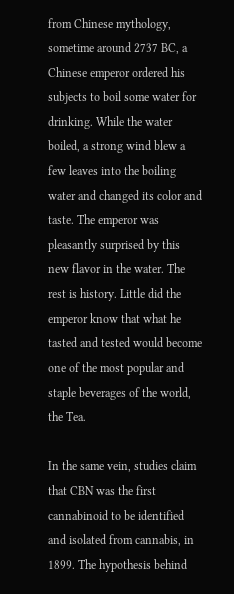from Chinese mythology, sometime around 2737 BC, a Chinese emperor ordered his subjects to boil some water for drinking. While the water boiled, a strong wind blew a few leaves into the boiling water and changed its color and taste. The emperor was pleasantly surprised by this new flavor in the water. The rest is history. Little did the emperor know that what he tasted and tested would become one of the most popular and staple beverages of the world, the Tea.

In the same vein, studies claim that CBN was the first cannabinoid to be identified and isolated from cannabis, in 1899. The hypothesis behind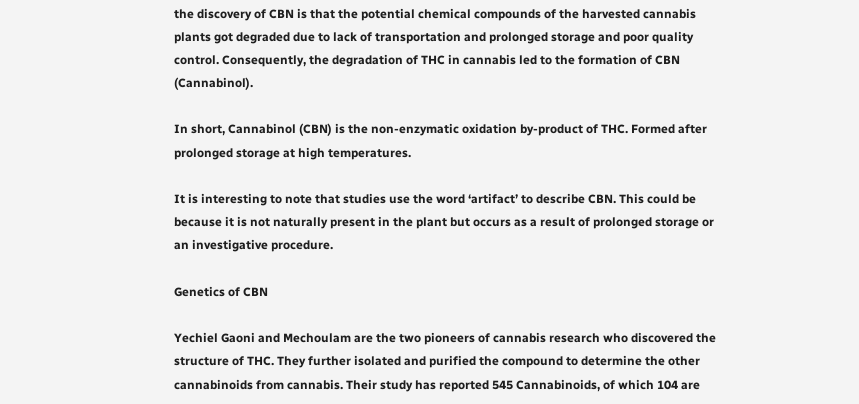the discovery of CBN is that the potential chemical compounds of the harvested cannabis plants got degraded due to lack of transportation and prolonged storage and poor quality control. Consequently, the degradation of THC in cannabis led to the formation of CBN (Cannabinol).

In short, Cannabinol (CBN) is the non-enzymatic oxidation by-product of THC. Formed after prolonged storage at high temperatures.

It is interesting to note that studies use the word ‘artifact’ to describe CBN. This could be because it is not naturally present in the plant but occurs as a result of prolonged storage or an investigative procedure.

Genetics of CBN

Yechiel Gaoni and Mechoulam are the two pioneers of cannabis research who discovered the structure of THC. They further isolated and purified the compound to determine the other cannabinoids from cannabis. Their study has reported 545 Cannabinoids, of which 104 are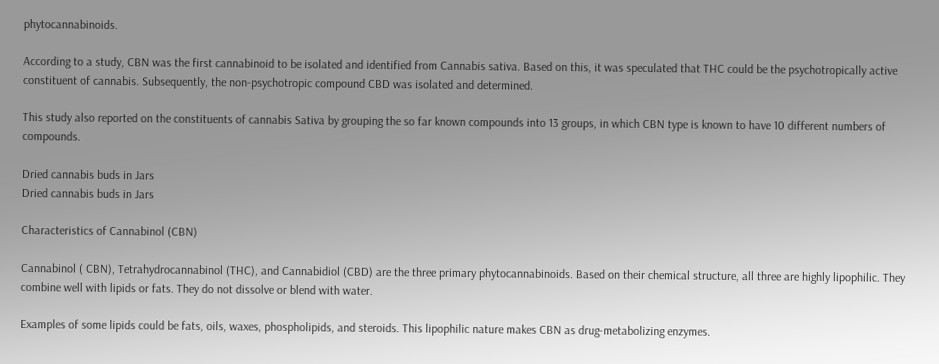phytocannabinoids.

According to a study, CBN was the first cannabinoid to be isolated and identified from Cannabis sativa. Based on this, it was speculated that THC could be the psychotropically active constituent of cannabis. Subsequently, the non-psychotropic compound CBD was isolated and determined.

This study also reported on the constituents of cannabis Sativa by grouping the so far known compounds into 13 groups, in which CBN type is known to have 10 different numbers of compounds.

Dried cannabis buds in Jars
Dried cannabis buds in Jars

Characteristics of Cannabinol (CBN)

Cannabinol ( CBN), Tetrahydrocannabinol (THC), and Cannabidiol (CBD) are the three primary phytocannabinoids. Based on their chemical structure, all three are highly lipophilic. They combine well with lipids or fats. They do not dissolve or blend with water.

Examples of some lipids could be fats, oils, waxes, phospholipids, and steroids. This lipophilic nature makes CBN as drug-metabolizing enzymes.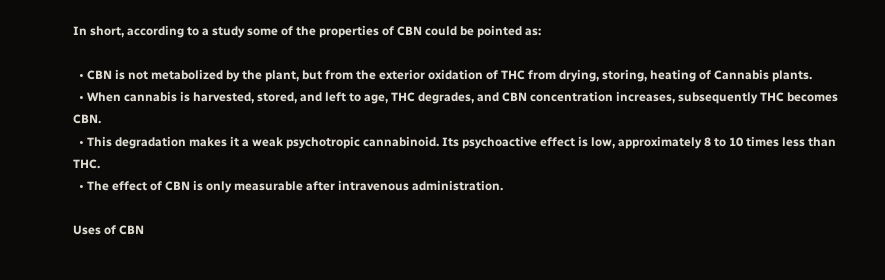In short, according to a study some of the properties of CBN could be pointed as:

  • CBN is not metabolized by the plant, but from the exterior oxidation of THC from drying, storing, heating of Cannabis plants.
  • When cannabis is harvested, stored, and left to age, THC degrades, and CBN concentration increases, subsequently THC becomes CBN.
  • This degradation makes it a weak psychotropic cannabinoid. Its psychoactive effect is low, approximately 8 to 10 times less than THC.
  • The effect of CBN is only measurable after intravenous administration.

Uses of CBN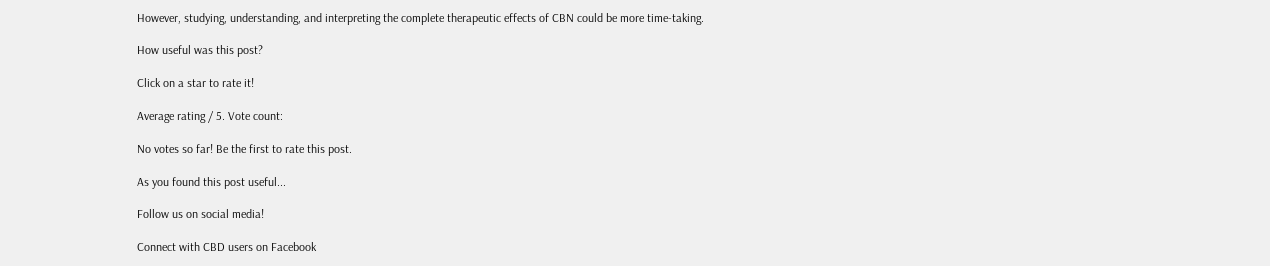However, studying, understanding, and interpreting the complete therapeutic effects of CBN could be more time-taking.

How useful was this post?

Click on a star to rate it!

Average rating / 5. Vote count:

No votes so far! Be the first to rate this post.

As you found this post useful...

Follow us on social media!

Connect with CBD users on Facebook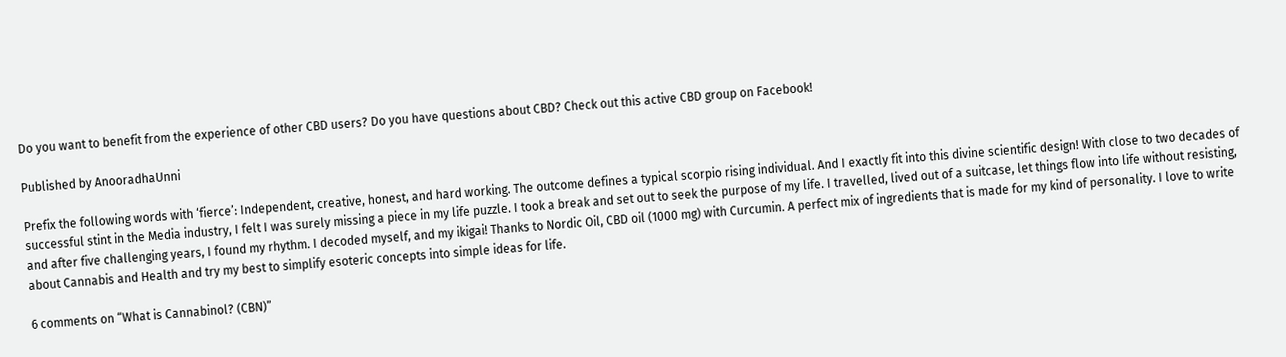Do you want to benefit from the experience of other CBD users? Do you have questions about CBD? Check out this active CBD group on Facebook!

Published by AnooradhaUnni

Prefix the following words with ‘fierce’: Independent, creative, honest, and hard working. The outcome defines a typical scorpio rising individual. And I exactly fit into this divine scientific design! With close to two decades of successful stint in the Media industry, I felt I was surely missing a piece in my life puzzle. I took a break and set out to seek the purpose of my life. I travelled, lived out of a suitcase, let things flow into life without resisting, and after five challenging years, I found my rhythm. I decoded myself, and my ikigai! Thanks to Nordic Oil, CBD oil (1000 mg) with Curcumin. A perfect mix of ingredients that is made for my kind of personality. I love to write about Cannabis and Health and try my best to simplify esoteric concepts into simple ideas for life.

6 comments on “What is Cannabinol? (CBN)”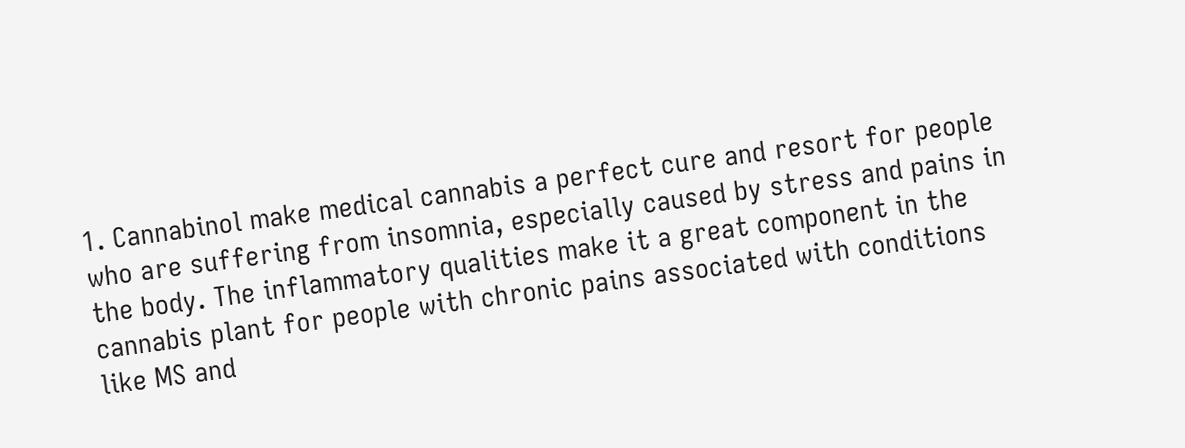1. Cannabinol make medical cannabis a perfect cure and resort for people who are suffering from insomnia, especially caused by stress and pains in the body. The inflammatory qualities make it a great component in the cannabis plant for people with chronic pains associated with conditions like MS and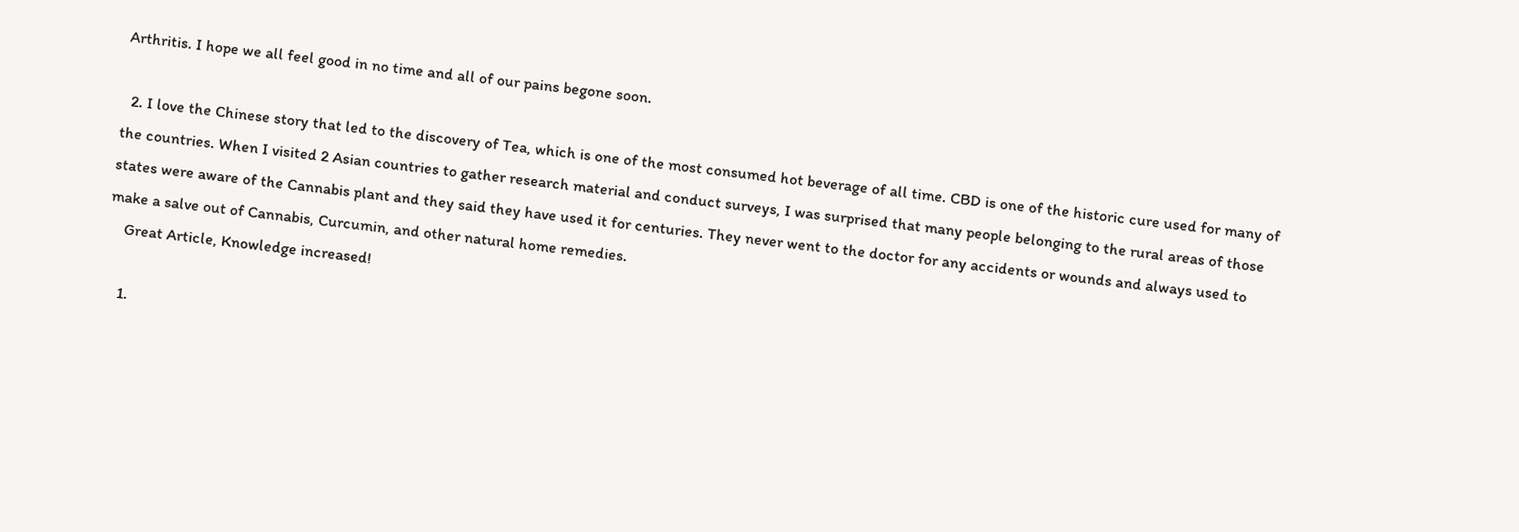Arthritis. I hope we all feel good in no time and all of our pains begone soon.

  2. I love the Chinese story that led to the discovery of Tea, which is one of the most consumed hot beverage of all time. CBD is one of the historic cure used for many of the countries. When I visited 2 Asian countries to gather research material and conduct surveys, I was surprised that many people belonging to the rural areas of those states were aware of the Cannabis plant and they said they have used it for centuries. They never went to the doctor for any accidents or wounds and always used to make a salve out of Cannabis, Curcumin, and other natural home remedies.
    Great Article, Knowledge increased!

    1.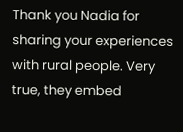Thank you Nadia for sharing your experiences with rural people. Very true, they embed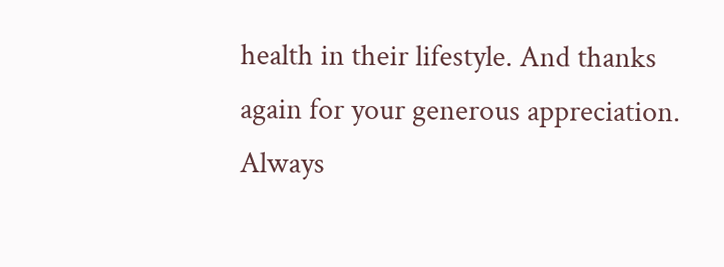health in their lifestyle. And thanks again for your generous appreciation. Always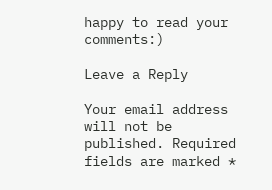happy to read your comments:)

Leave a Reply

Your email address will not be published. Required fields are marked *